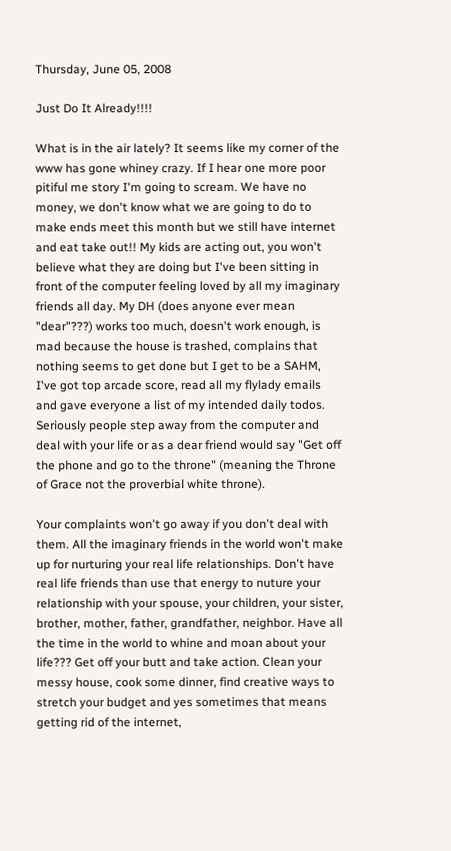Thursday, June 05, 2008

Just Do It Already!!!!

What is in the air lately? It seems like my corner of the www has gone whiney crazy. If I hear one more poor pitiful me story I'm going to scream. We have no money, we don't know what we are going to do to make ends meet this month but we still have internet and eat take out!! My kids are acting out, you won't believe what they are doing but I've been sitting in front of the computer feeling loved by all my imaginary friends all day. My DH (does anyone ever mean "dear"???) works too much, doesn't work enough, is mad because the house is trashed, complains that nothing seems to get done but I get to be a SAHM, I've got top arcade score, read all my flylady emails and gave everyone a list of my intended daily todos. Seriously people step away from the computer and deal with your life or as a dear friend would say "Get off the phone and go to the throne" (meaning the Throne of Grace not the proverbial white throne).

Your complaints won't go away if you don't deal with them. All the imaginary friends in the world won't make up for nurturing your real life relationships. Don't have real life friends than use that energy to nuture your relationship with your spouse, your children, your sister, brother, mother, father, grandfather, neighbor. Have all the time in the world to whine and moan about your life??? Get off your butt and take action. Clean your messy house, cook some dinner, find creative ways to stretch your budget and yes sometimes that means getting rid of the internet,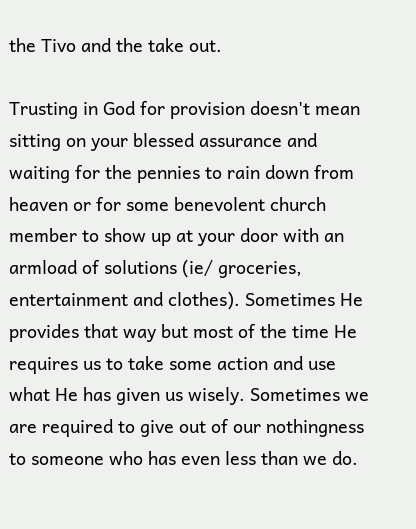the Tivo and the take out.

Trusting in God for provision doesn't mean sitting on your blessed assurance and waiting for the pennies to rain down from heaven or for some benevolent church member to show up at your door with an armload of solutions (ie/ groceries, entertainment and clothes). Sometimes He provides that way but most of the time He requires us to take some action and use what He has given us wisely. Sometimes we are required to give out of our nothingness to someone who has even less than we do.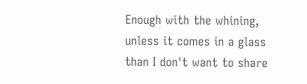Enough with the whining, unless it comes in a glass than I don't want to share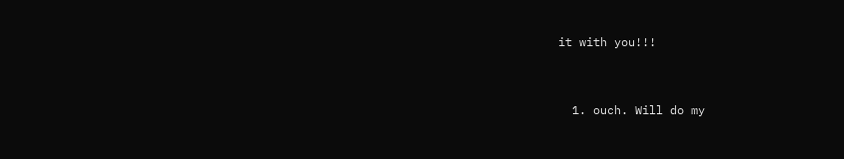it with you!!!


  1. ouch. Will do my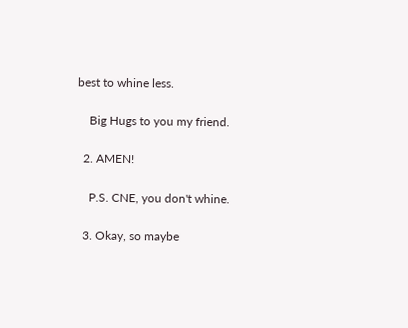best to whine less.

    Big Hugs to you my friend.

  2. AMEN!

    P.S. CNE, you don't whine.

  3. Okay, so maybe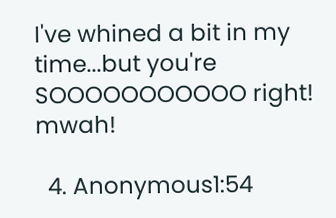I've whined a bit in my time...but you're SOOOOOOOOOOO right! mwah!

  4. Anonymous1:54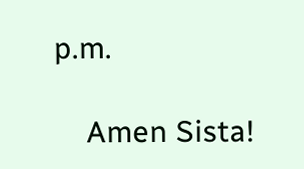p.m.

    Amen Sista!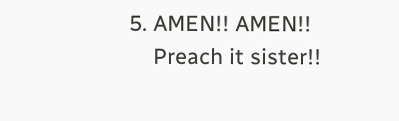5. AMEN!! AMEN!!
    Preach it sister!!